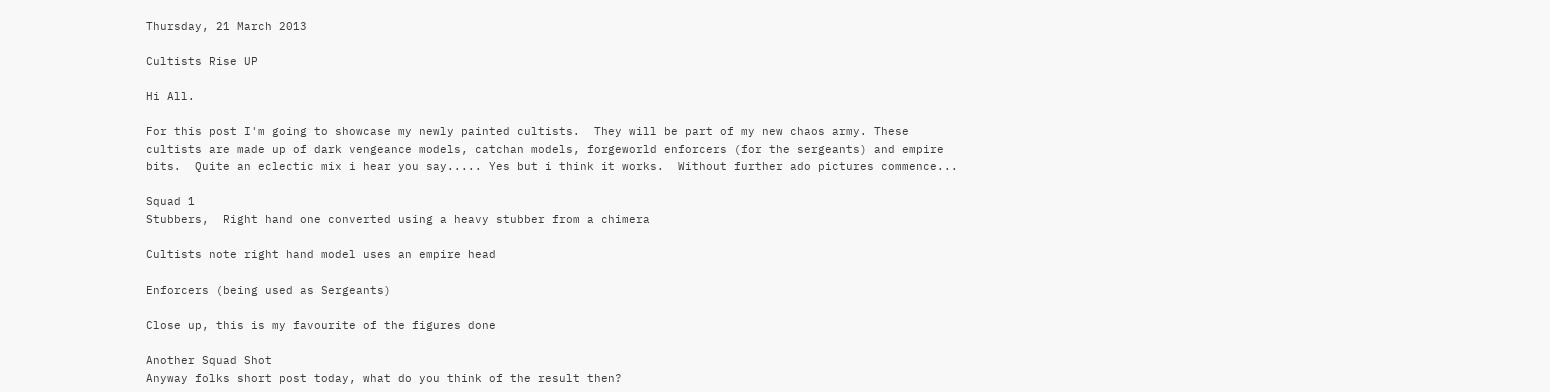Thursday, 21 March 2013

Cultists Rise UP

Hi All.

For this post I'm going to showcase my newly painted cultists.  They will be part of my new chaos army. These cultists are made up of dark vengeance models, catchan models, forgeworld enforcers (for the sergeants) and empire bits.  Quite an eclectic mix i hear you say..... Yes but i think it works.  Without further ado pictures commence...

Squad 1
Stubbers,  Right hand one converted using a heavy stubber from a chimera

Cultists note right hand model uses an empire head

Enforcers (being used as Sergeants)

Close up, this is my favourite of the figures done

Another Squad Shot
Anyway folks short post today, what do you think of the result then?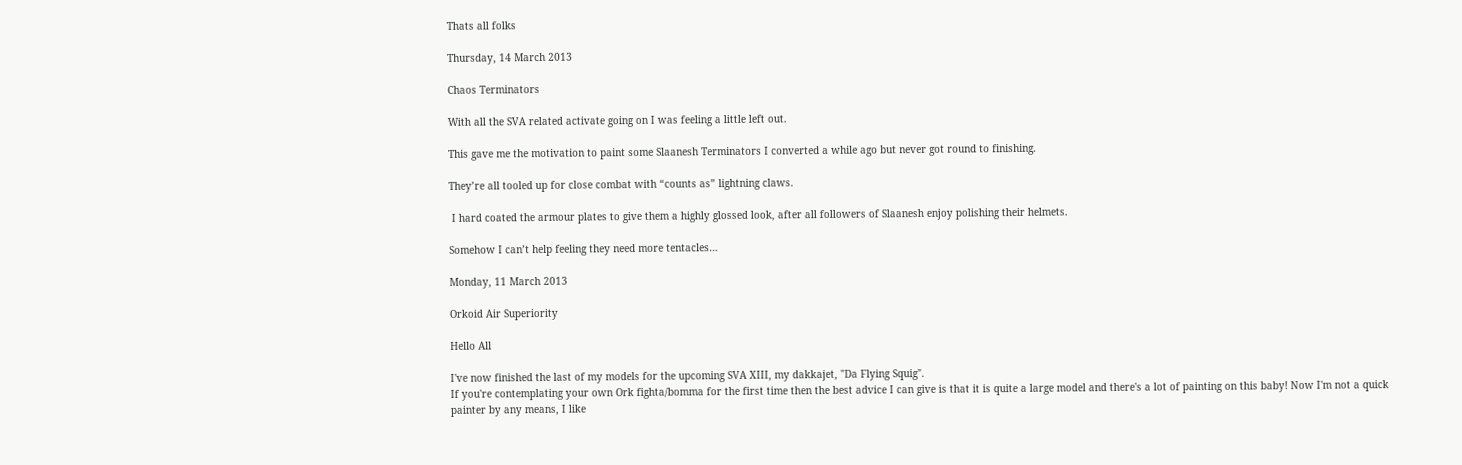Thats all folks

Thursday, 14 March 2013

Chaos Terminators

With all the SVA related activate going on I was feeling a little left out.

This gave me the motivation to paint some Slaanesh Terminators I converted a while ago but never got round to finishing.

They’re all tooled up for close combat with “counts as” lightning claws.

 I hard coated the armour plates to give them a highly glossed look, after all followers of Slaanesh enjoy polishing their helmets.

Somehow I can’t help feeling they need more tentacles…

Monday, 11 March 2013

Orkoid Air Superiority

Hello All

I've now finished the last of my models for the upcoming SVA XIII, my dakkajet, "Da Flying Squig".
If you're contemplating your own Ork fighta/bomma for the first time then the best advice I can give is that it is quite a large model and there's a lot of painting on this baby! Now I'm not a quick painter by any means, I like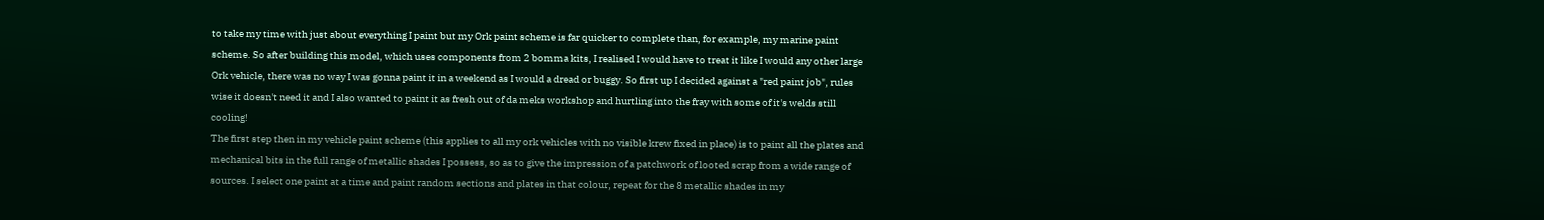to take my time with just about everything I paint but my Ork paint scheme is far quicker to complete than, for example, my marine paint scheme. So after building this model, which uses components from 2 bomma kits, I realised I would have to treat it like I would any other large Ork vehicle, there was no way I was gonna paint it in a weekend as I would a dread or buggy. So first up I decided against a "red paint job", rules wise it doesn't need it and I also wanted to paint it as fresh out of da meks workshop and hurtling into the fray with some of it's welds still cooling!
The first step then in my vehicle paint scheme (this applies to all my ork vehicles with no visible krew fixed in place) is to paint all the plates and mechanical bits in the full range of metallic shades I possess, so as to give the impression of a patchwork of looted scrap from a wide range of sources. I select one paint at a time and paint random sections and plates in that colour, repeat for the 8 metallic shades in my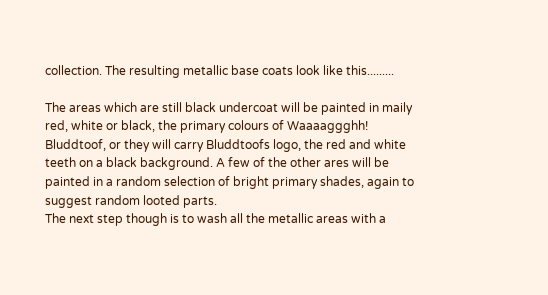collection. The resulting metallic base coats look like this.........

The areas which are still black undercoat will be painted in maily red, white or black, the primary colours of Waaaaggghh! Bluddtoof, or they will carry Bluddtoofs logo, the red and white teeth on a black background. A few of the other ares will be painted in a random selection of bright primary shades, again to suggest random looted parts.
The next step though is to wash all the metallic areas with a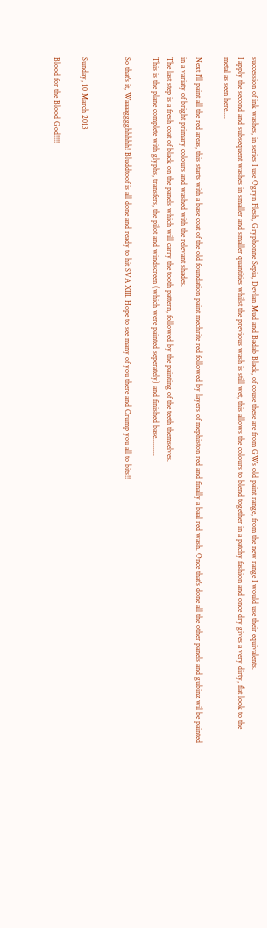succession of ink washes, in series I use Ogryn Flesh, Gryphonne Sepia, Devlan Mud and Badab Black, of couse these are from GWs old paint range, from the new range I would use their equivalents.
I apply the second and subsequent washes in smaller and smaller quantities whilst the previous wash is still wet, this allows the colours to blend together in a patchy fashion and once dry gives a very dirty, flat look to the metal as seen here....

Next I'll paint all the red areas, this starts with a base coat of the old foundation paint mechrite red followed by layers of mephiston red and finally a baal red wash. Once that's done all the other panels and gubinz wil be painted in a variaty of bright primary colours and washed with the relevant shades.
The last step is a fresh coat of black on the panels which will carry the tooth pattern, followed by the painting of the teeth themselves.
This is the plane complete with glyphs, transfers, the pilot and windscreen (which were painted seperately) and finished base.........

So that's it, Waaaagggghhhhh! Bluddtoof is all done and ready to hit SVA XIII. Hope to see many of you there and Crump you all to bits!!


Sunday, 10 March 2013

Blood for the Blood God!!!!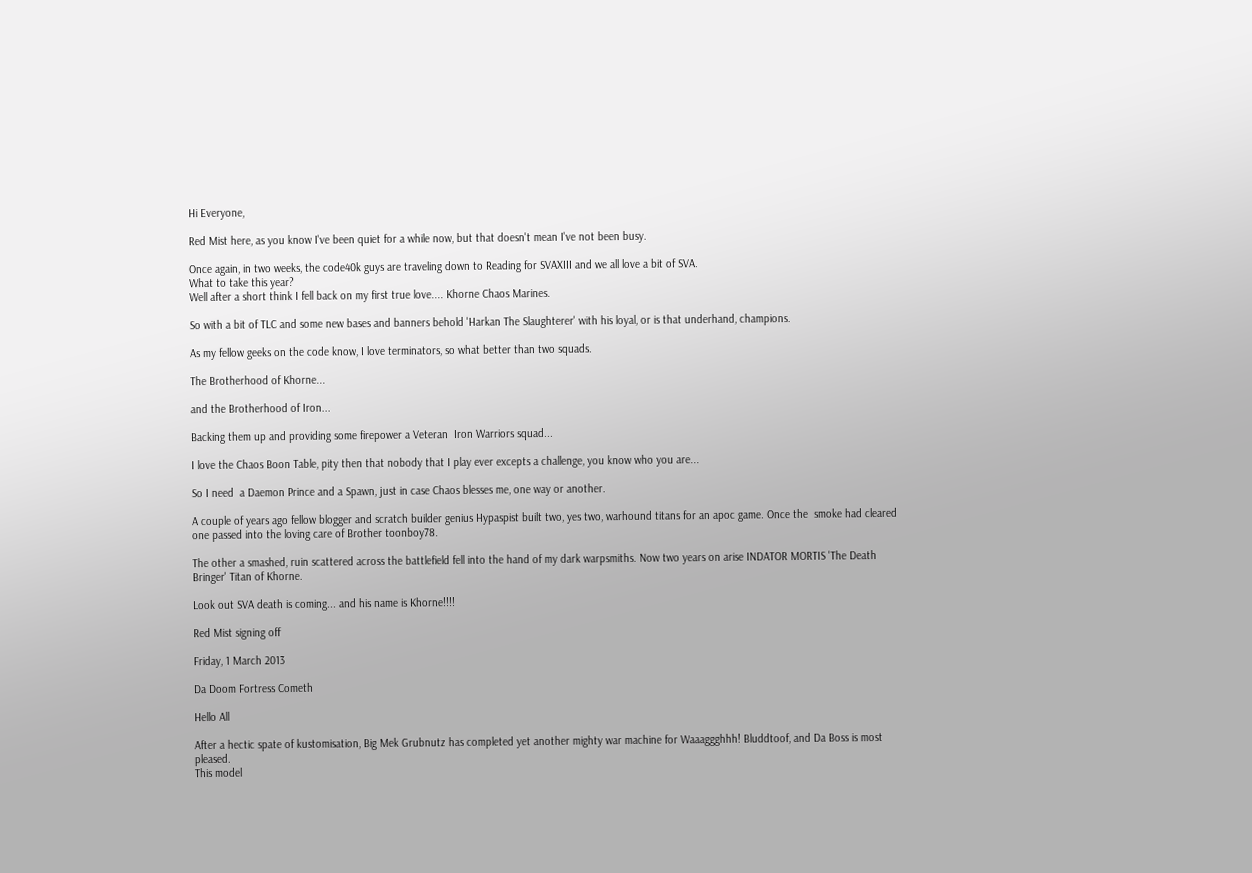Hi Everyone,

Red Mist here, as you know I've been quiet for a while now, but that doesn't mean I've not been busy.

Once again, in two weeks, the code40k guys are traveling down to Reading for SVAXIII and we all love a bit of SVA.
What to take this year?
Well after a short think I fell back on my first true love.... Khorne Chaos Marines.

So with a bit of TLC and some new bases and banners behold 'Harkan The Slaughterer' with his loyal, or is that underhand, champions.

As my fellow geeks on the code know, I love terminators, so what better than two squads.

The Brotherhood of Khorne...

and the Brotherhood of Iron...

Backing them up and providing some firepower a Veteran  Iron Warriors squad...

I love the Chaos Boon Table, pity then that nobody that I play ever excepts a challenge, you know who you are...

So I need  a Daemon Prince and a Spawn, just in case Chaos blesses me, one way or another.

A couple of years ago fellow blogger and scratch builder genius Hypaspist built two, yes two, warhound titans for an apoc game. Once the  smoke had cleared one passed into the loving care of Brother toonboy78.

The other a smashed, ruin scattered across the battlefield fell into the hand of my dark warpsmiths. Now two years on arise INDATOR MORTIS 'The Death Bringer' Titan of Khorne.

Look out SVA death is coming... and his name is Khorne!!!!

Red Mist signing off

Friday, 1 March 2013

Da Doom Fortress Cometh

Hello All

After a hectic spate of kustomisation, Big Mek Grubnutz has completed yet another mighty war machine for Waaaggghhh! Bluddtoof, and Da Boss is most pleased.
This model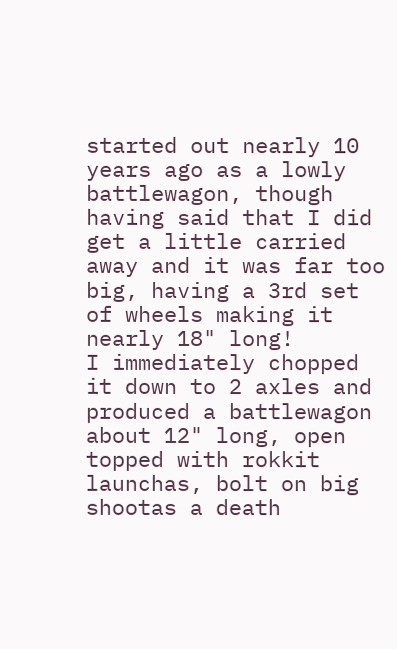started out nearly 10 years ago as a lowly battlewagon, though having said that I did get a little carried away and it was far too big, having a 3rd set of wheels making it nearly 18" long!
I immediately chopped it down to 2 axles and produced a battlewagon about 12" long, open topped with rokkit launchas, bolt on big shootas a death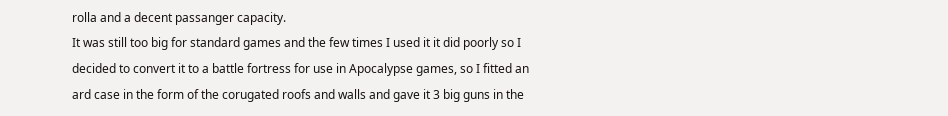rolla and a decent passanger capacity.
It was still too big for standard games and the few times I used it it did poorly so I decided to convert it to a battle fortress for use in Apocalypse games, so I fitted an ard case in the form of the corugated roofs and walls and gave it 3 big guns in the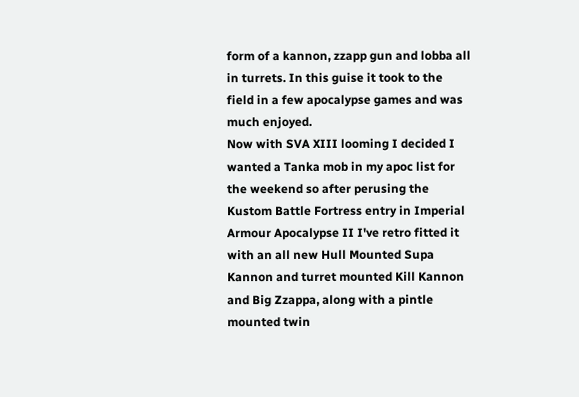form of a kannon, zzapp gun and lobba all in turrets. In this guise it took to the field in a few apocalypse games and was much enjoyed.
Now with SVA XIII looming I decided I wanted a Tanka mob in my apoc list for the weekend so after perusing the Kustom Battle Fortress entry in Imperial Armour Apocalypse II I've retro fitted it with an all new Hull Mounted Supa Kannon and turret mounted Kill Kannon and Big Zzappa, along with a pintle mounted twin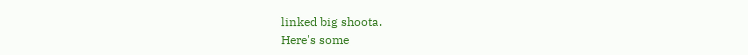linked big shoota.
Here's some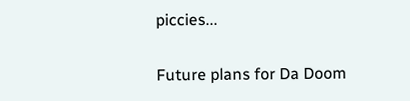piccies...

Future plans for Da Doom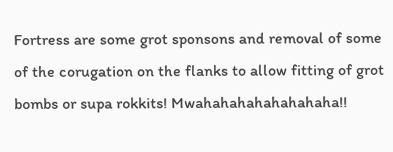Fortress are some grot sponsons and removal of some of the corugation on the flanks to allow fitting of grot bombs or supa rokkits! Mwahahahahahahahaha!!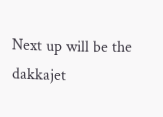Next up will be the dakkajet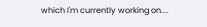which I'm currently working on....